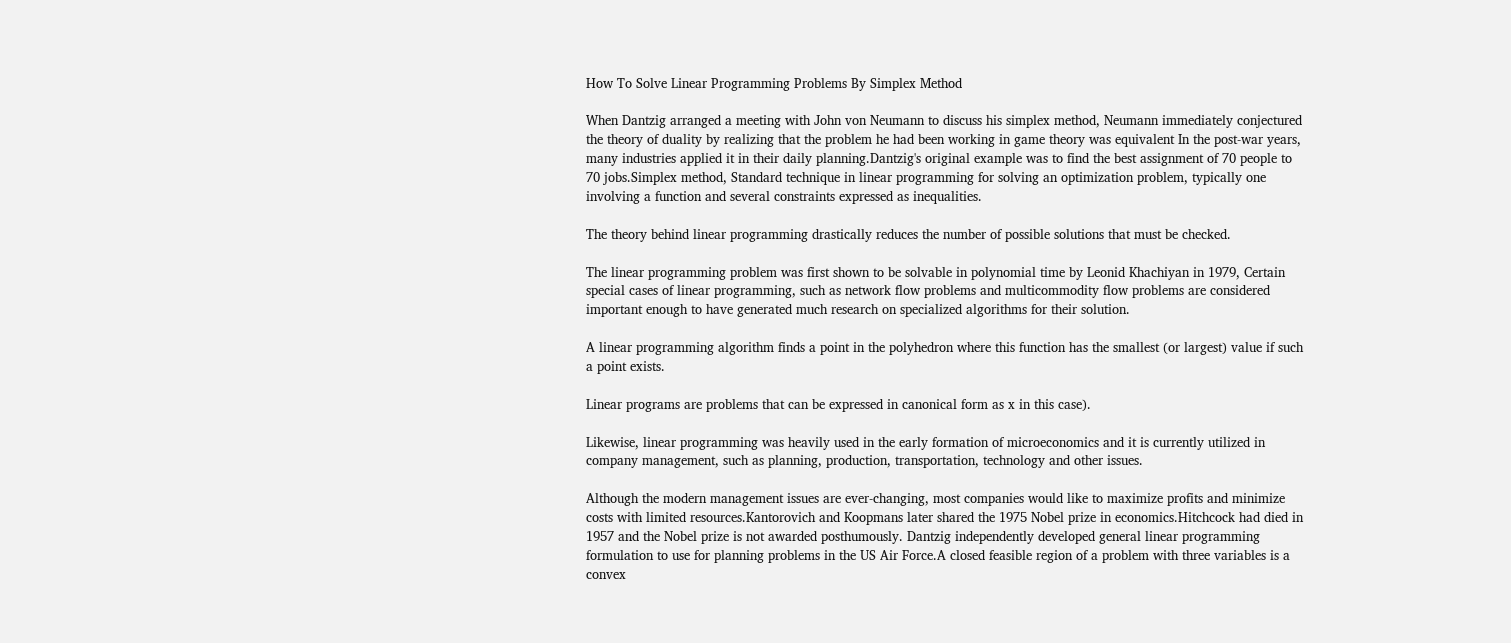How To Solve Linear Programming Problems By Simplex Method

When Dantzig arranged a meeting with John von Neumann to discuss his simplex method, Neumann immediately conjectured the theory of duality by realizing that the problem he had been working in game theory was equivalent In the post-war years, many industries applied it in their daily planning.Dantzig's original example was to find the best assignment of 70 people to 70 jobs.Simplex method, Standard technique in linear programming for solving an optimization problem, typically one involving a function and several constraints expressed as inequalities.

The theory behind linear programming drastically reduces the number of possible solutions that must be checked.

The linear programming problem was first shown to be solvable in polynomial time by Leonid Khachiyan in 1979, Certain special cases of linear programming, such as network flow problems and multicommodity flow problems are considered important enough to have generated much research on specialized algorithms for their solution.

A linear programming algorithm finds a point in the polyhedron where this function has the smallest (or largest) value if such a point exists.

Linear programs are problems that can be expressed in canonical form as x in this case).

Likewise, linear programming was heavily used in the early formation of microeconomics and it is currently utilized in company management, such as planning, production, transportation, technology and other issues.

Although the modern management issues are ever-changing, most companies would like to maximize profits and minimize costs with limited resources.Kantorovich and Koopmans later shared the 1975 Nobel prize in economics.Hitchcock had died in 1957 and the Nobel prize is not awarded posthumously. Dantzig independently developed general linear programming formulation to use for planning problems in the US Air Force.A closed feasible region of a problem with three variables is a convex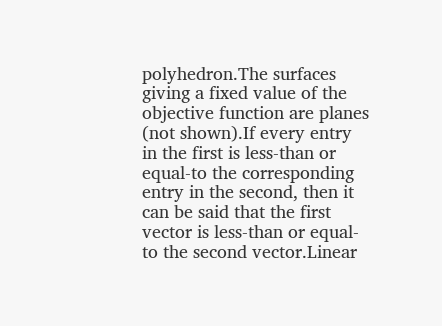polyhedron.The surfaces giving a fixed value of the objective function are planes (not shown).If every entry in the first is less-than or equal-to the corresponding entry in the second, then it can be said that the first vector is less-than or equal-to the second vector.Linear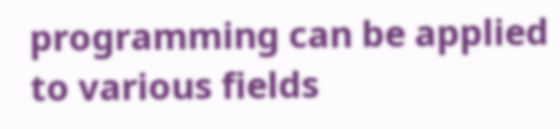programming can be applied to various fields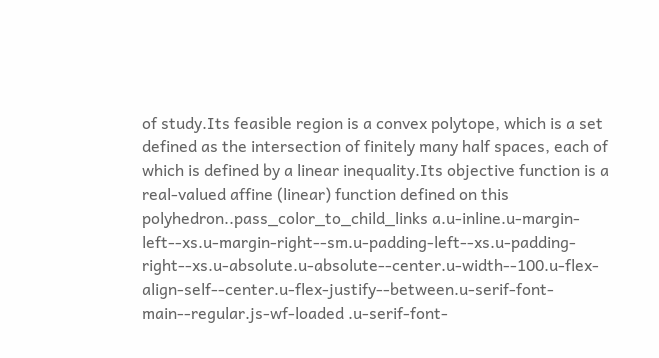of study.Its feasible region is a convex polytope, which is a set defined as the intersection of finitely many half spaces, each of which is defined by a linear inequality.Its objective function is a real-valued affine (linear) function defined on this polyhedron..pass_color_to_child_links a.u-inline.u-margin-left--xs.u-margin-right--sm.u-padding-left--xs.u-padding-right--xs.u-absolute.u-absolute--center.u-width--100.u-flex-align-self--center.u-flex-justify--between.u-serif-font-main--regular.js-wf-loaded .u-serif-font-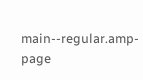main--regular.amp-page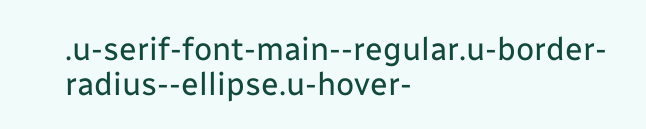.u-serif-font-main--regular.u-border-radius--ellipse.u-hover-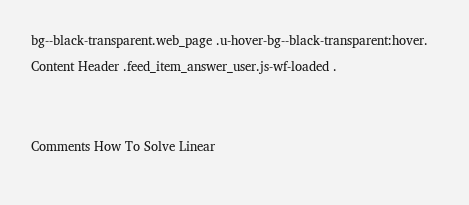bg--black-transparent.web_page .u-hover-bg--black-transparent:hover. Content Header .feed_item_answer_user.js-wf-loaded .


Comments How To Solve Linear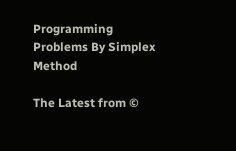Programming Problems By Simplex Method

The Latest from ©